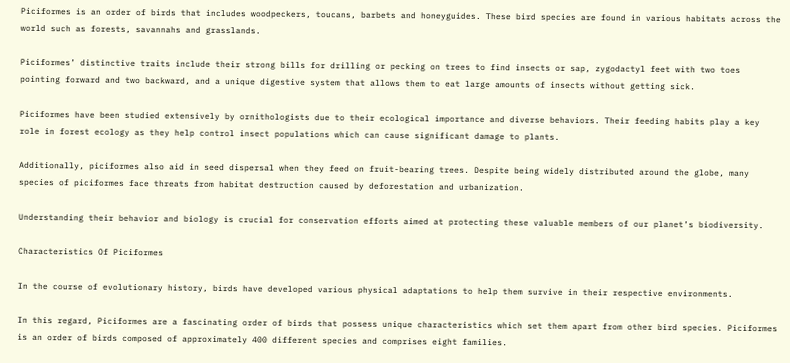Piciformes is an order of birds that includes woodpeckers, toucans, barbets and honeyguides. These bird species are found in various habitats across the world such as forests, savannahs and grasslands.

Piciformes’ distinctive traits include their strong bills for drilling or pecking on trees to find insects or sap, zygodactyl feet with two toes pointing forward and two backward, and a unique digestive system that allows them to eat large amounts of insects without getting sick.

Piciformes have been studied extensively by ornithologists due to their ecological importance and diverse behaviors. Their feeding habits play a key role in forest ecology as they help control insect populations which can cause significant damage to plants.

Additionally, piciformes also aid in seed dispersal when they feed on fruit-bearing trees. Despite being widely distributed around the globe, many species of piciformes face threats from habitat destruction caused by deforestation and urbanization.

Understanding their behavior and biology is crucial for conservation efforts aimed at protecting these valuable members of our planet’s biodiversity.

Characteristics Of Piciformes

In the course of evolutionary history, birds have developed various physical adaptations to help them survive in their respective environments.

In this regard, Piciformes are a fascinating order of birds that possess unique characteristics which set them apart from other bird species. Piciformes is an order of birds composed of approximately 400 different species and comprises eight families.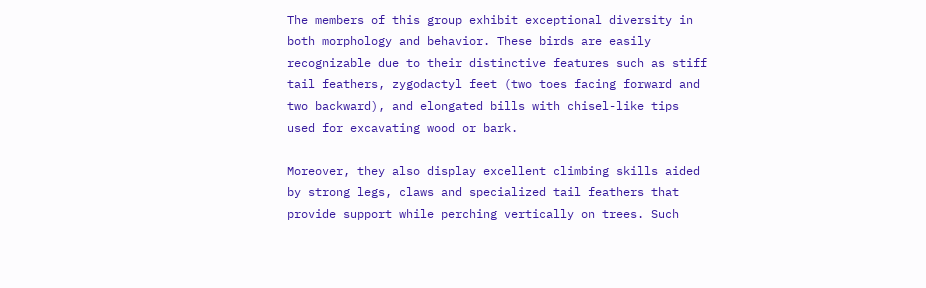The members of this group exhibit exceptional diversity in both morphology and behavior. These birds are easily recognizable due to their distinctive features such as stiff tail feathers, zygodactyl feet (two toes facing forward and two backward), and elongated bills with chisel-like tips used for excavating wood or bark.

Moreover, they also display excellent climbing skills aided by strong legs, claws and specialized tail feathers that provide support while perching vertically on trees. Such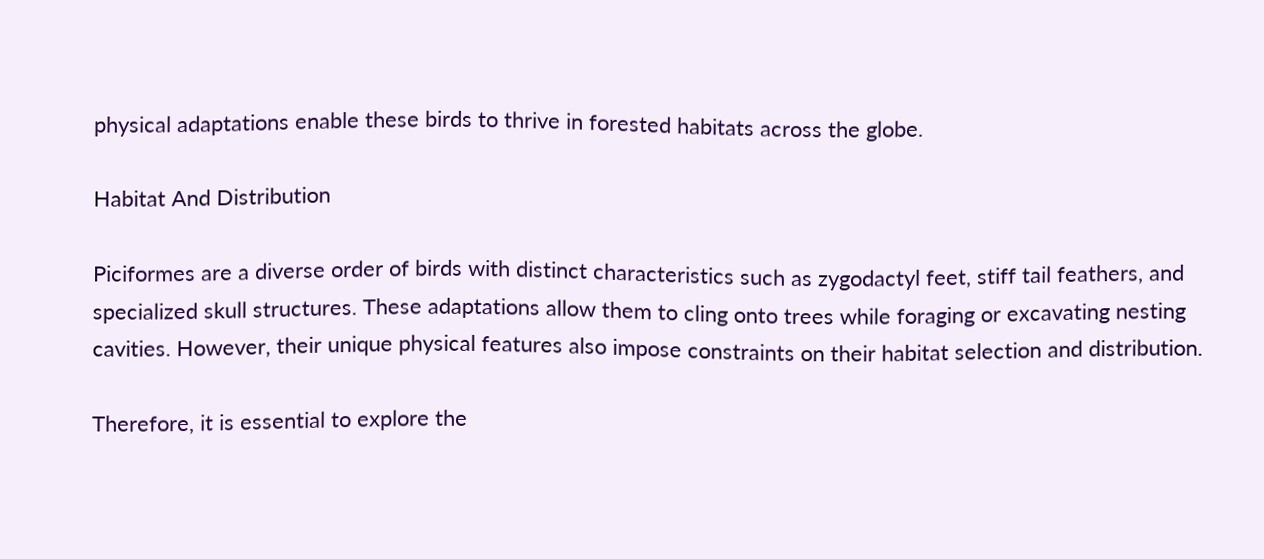physical adaptations enable these birds to thrive in forested habitats across the globe.

Habitat And Distribution

Piciformes are a diverse order of birds with distinct characteristics such as zygodactyl feet, stiff tail feathers, and specialized skull structures. These adaptations allow them to cling onto trees while foraging or excavating nesting cavities. However, their unique physical features also impose constraints on their habitat selection and distribution.

Therefore, it is essential to explore the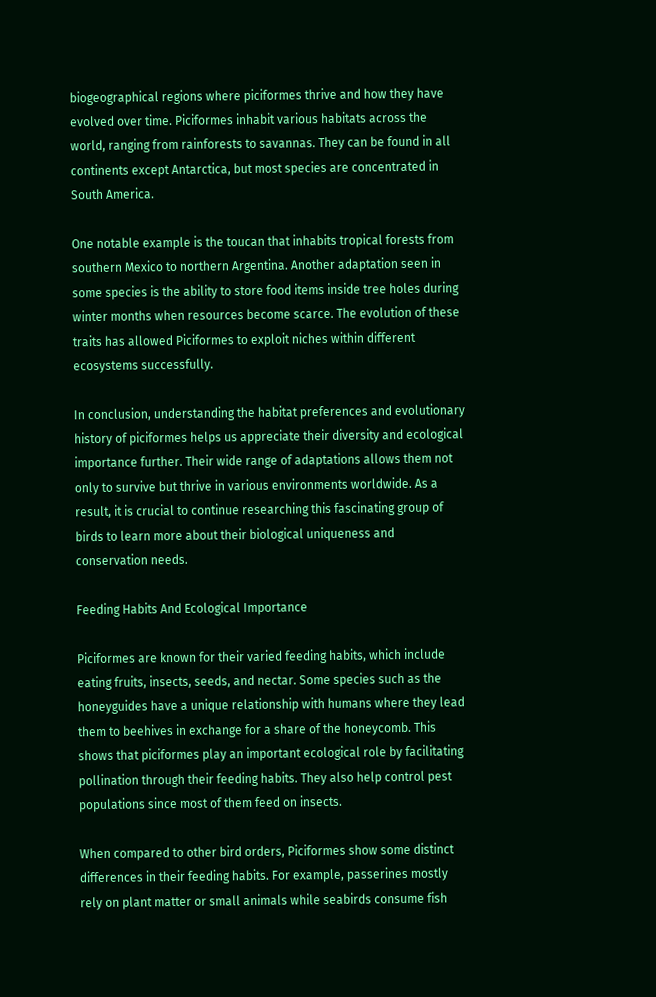biogeographical regions where piciformes thrive and how they have evolved over time. Piciformes inhabit various habitats across the world, ranging from rainforests to savannas. They can be found in all continents except Antarctica, but most species are concentrated in South America.

One notable example is the toucan that inhabits tropical forests from southern Mexico to northern Argentina. Another adaptation seen in some species is the ability to store food items inside tree holes during winter months when resources become scarce. The evolution of these traits has allowed Piciformes to exploit niches within different ecosystems successfully.

In conclusion, understanding the habitat preferences and evolutionary history of piciformes helps us appreciate their diversity and ecological importance further. Their wide range of adaptations allows them not only to survive but thrive in various environments worldwide. As a result, it is crucial to continue researching this fascinating group of birds to learn more about their biological uniqueness and conservation needs.

Feeding Habits And Ecological Importance

Piciformes are known for their varied feeding habits, which include eating fruits, insects, seeds, and nectar. Some species such as the honeyguides have a unique relationship with humans where they lead them to beehives in exchange for a share of the honeycomb. This shows that piciformes play an important ecological role by facilitating pollination through their feeding habits. They also help control pest populations since most of them feed on insects.

When compared to other bird orders, Piciformes show some distinct differences in their feeding habits. For example, passerines mostly rely on plant matter or small animals while seabirds consume fish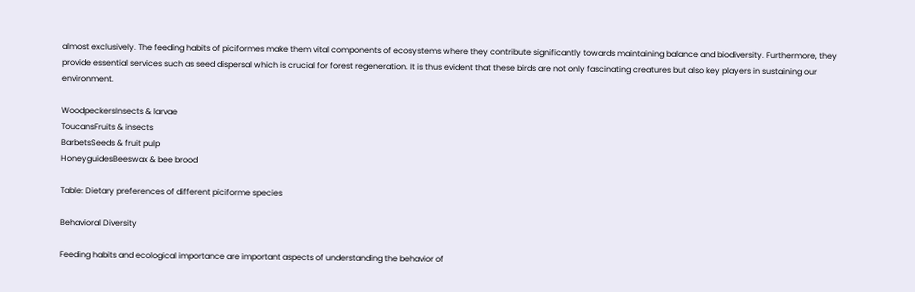almost exclusively. The feeding habits of piciformes make them vital components of ecosystems where they contribute significantly towards maintaining balance and biodiversity. Furthermore, they provide essential services such as seed dispersal which is crucial for forest regeneration. It is thus evident that these birds are not only fascinating creatures but also key players in sustaining our environment.

WoodpeckersInsects & larvae
ToucansFruits & insects
BarbetsSeeds & fruit pulp
HoneyguidesBeeswax & bee brood

Table: Dietary preferences of different piciforme species

Behavioral Diversity

Feeding habits and ecological importance are important aspects of understanding the behavior of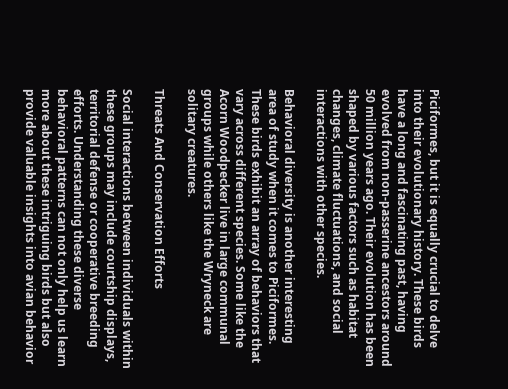Piciformes, but it is equally crucial to delve into their evolutionary history. These birds have a long and fascinating past, having evolved from non-passerine ancestors around 50 million years ago. Their evolution has been shaped by various factors such as habitat changes, climate fluctuations, and social interactions with other species.

Behavioral diversity is another interesting area of study when it comes to Piciformes. These birds exhibit an array of behaviors that vary across different species. Some like the Acorn Woodpecker live in large communal groups while others like the Wryneck are solitary creatures.

Threats And Conservation Efforts

Social interactions between individuals within these groups may include courtship displays, territorial defense or cooperative breeding efforts. Understanding these diverse behavioral patterns can not only help us learn more about these intriguing birds but also provide valuable insights into avian behavior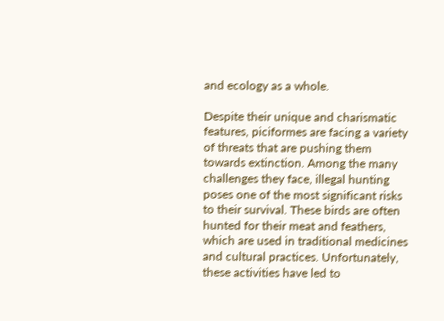and ecology as a whole.

Despite their unique and charismatic features, piciformes are facing a variety of threats that are pushing them towards extinction. Among the many challenges they face, illegal hunting poses one of the most significant risks to their survival. These birds are often hunted for their meat and feathers, which are used in traditional medicines and cultural practices. Unfortunately, these activities have led to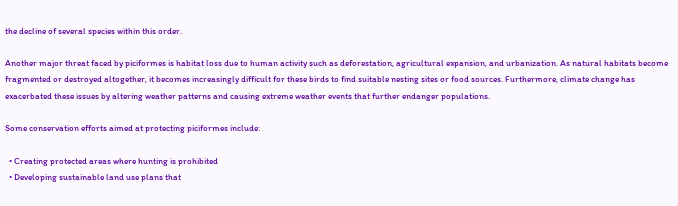the decline of several species within this order.

Another major threat faced by piciformes is habitat loss due to human activity such as deforestation, agricultural expansion, and urbanization. As natural habitats become fragmented or destroyed altogether, it becomes increasingly difficult for these birds to find suitable nesting sites or food sources. Furthermore, climate change has exacerbated these issues by altering weather patterns and causing extreme weather events that further endanger populations.

Some conservation efforts aimed at protecting piciformes include:

  • Creating protected areas where hunting is prohibited
  • Developing sustainable land use plans that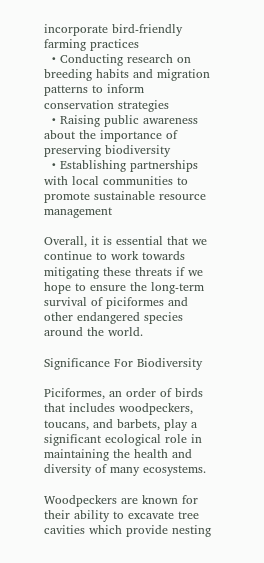incorporate bird-friendly farming practices
  • Conducting research on breeding habits and migration patterns to inform conservation strategies
  • Raising public awareness about the importance of preserving biodiversity
  • Establishing partnerships with local communities to promote sustainable resource management

Overall, it is essential that we continue to work towards mitigating these threats if we hope to ensure the long-term survival of piciformes and other endangered species around the world.

Significance For Biodiversity

Piciformes, an order of birds that includes woodpeckers, toucans, and barbets, play a significant ecological role in maintaining the health and diversity of many ecosystems.

Woodpeckers are known for their ability to excavate tree cavities which provide nesting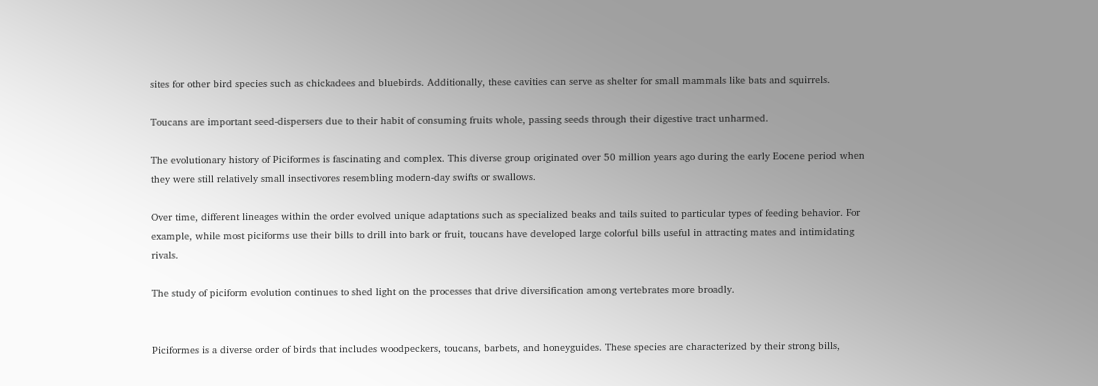sites for other bird species such as chickadees and bluebirds. Additionally, these cavities can serve as shelter for small mammals like bats and squirrels.

Toucans are important seed-dispersers due to their habit of consuming fruits whole, passing seeds through their digestive tract unharmed.

The evolutionary history of Piciformes is fascinating and complex. This diverse group originated over 50 million years ago during the early Eocene period when they were still relatively small insectivores resembling modern-day swifts or swallows.

Over time, different lineages within the order evolved unique adaptations such as specialized beaks and tails suited to particular types of feeding behavior. For example, while most piciforms use their bills to drill into bark or fruit, toucans have developed large colorful bills useful in attracting mates and intimidating rivals.

The study of piciform evolution continues to shed light on the processes that drive diversification among vertebrates more broadly.


Piciformes is a diverse order of birds that includes woodpeckers, toucans, barbets, and honeyguides. These species are characterized by their strong bills,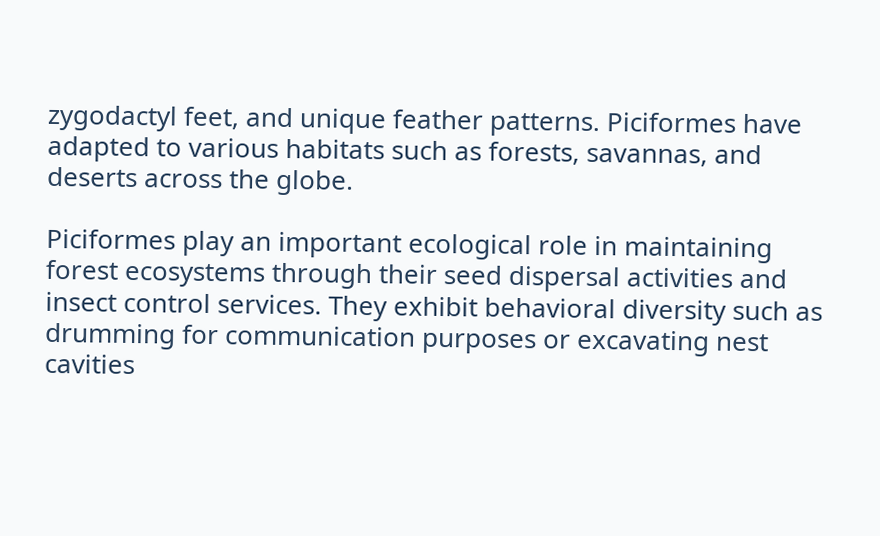zygodactyl feet, and unique feather patterns. Piciformes have adapted to various habitats such as forests, savannas, and deserts across the globe.

Piciformes play an important ecological role in maintaining forest ecosystems through their seed dispersal activities and insect control services. They exhibit behavioral diversity such as drumming for communication purposes or excavating nest cavities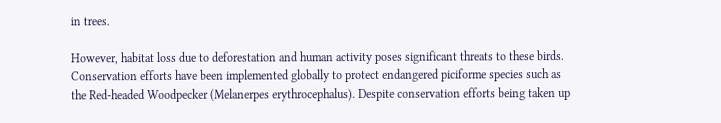in trees.

However, habitat loss due to deforestation and human activity poses significant threats to these birds. Conservation efforts have been implemented globally to protect endangered piciforme species such as the Red-headed Woodpecker (Melanerpes erythrocephalus). Despite conservation efforts being taken up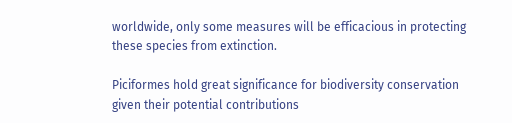worldwide, only some measures will be efficacious in protecting these species from extinction.

Piciformes hold great significance for biodiversity conservation given their potential contributions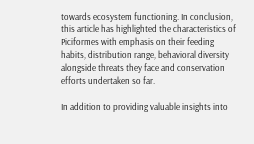towards ecosystem functioning. In conclusion, this article has highlighted the characteristics of Piciformes with emphasis on their feeding habits, distribution range, behavioral diversity alongside threats they face and conservation efforts undertaken so far.

In addition to providing valuable insights into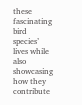these fascinating bird species’ lives while also showcasing how they contribute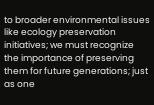to broader environmental issues like ecology preservation initiatives; we must recognize the importance of preserving them for future generations; just as one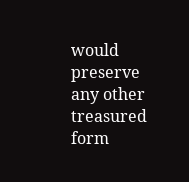would preserve any other treasured form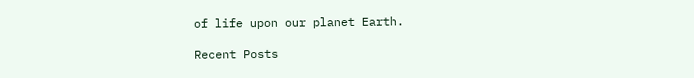of life upon our planet Earth.

Recent Posts